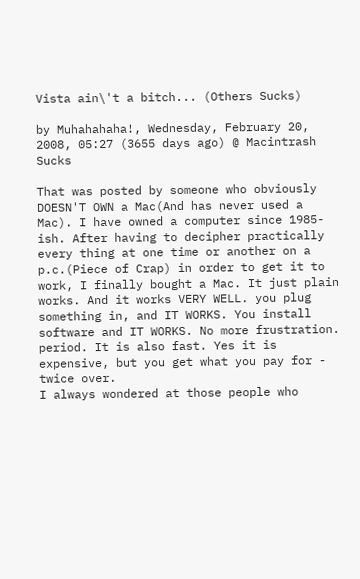Vista ain\'t a bitch... (Others Sucks)

by Muhahahaha!, Wednesday, February 20, 2008, 05:27 (3655 days ago) @ Macintrash Sucks

That was posted by someone who obviously DOESN'T OWN a Mac(And has never used a Mac). I have owned a computer since 1985-ish. After having to decipher practically every thing at one time or another on a p.c.(Piece of Crap) in order to get it to work, I finally bought a Mac. It just plain works. And it works VERY WELL. you plug something in, and IT WORKS. You install software and IT WORKS. No more frustration. period. It is also fast. Yes it is expensive, but you get what you pay for - twice over.
I always wondered at those people who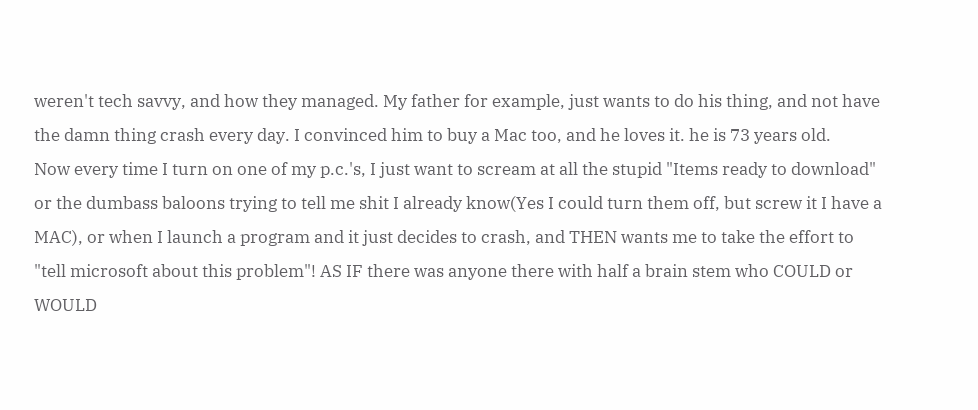weren't tech savvy, and how they managed. My father for example, just wants to do his thing, and not have the damn thing crash every day. I convinced him to buy a Mac too, and he loves it. he is 73 years old.
Now every time I turn on one of my p.c.'s, I just want to scream at all the stupid "Items ready to download" or the dumbass baloons trying to tell me shit I already know(Yes I could turn them off, but screw it I have a MAC), or when I launch a program and it just decides to crash, and THEN wants me to take the effort to "tell microsoft about this problem"! AS IF there was anyone there with half a brain stem who COULD or WOULD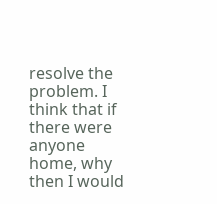resolve the problem. I think that if there were anyone home, why then I would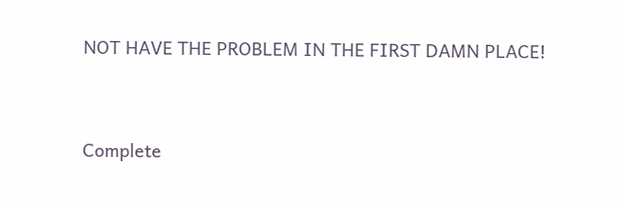NOT HAVE THE PROBLEM IN THE FIRST DAMN PLACE!


Complete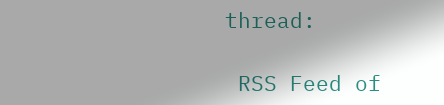thread:

 RSS Feed of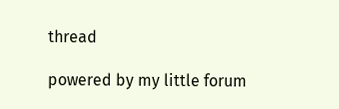thread

powered by my little forum